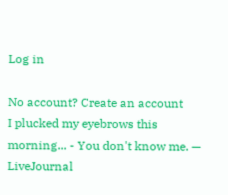Log in

No account? Create an account
I plucked my eyebrows this morning... - You don't know me. — LiveJournal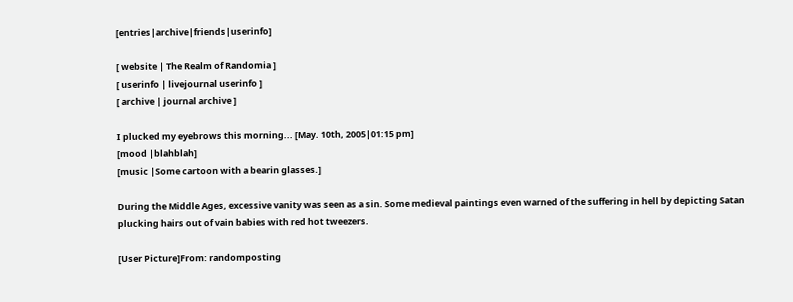[entries|archive|friends|userinfo]

[ website | The Realm of Randomia ]
[ userinfo | livejournal userinfo ]
[ archive | journal archive ]

I plucked my eyebrows this morning... [May. 10th, 2005|01:15 pm]
[mood |blahblah]
[music |Some cartoon with a bearin glasses.]

During the Middle Ages, excessive vanity was seen as a sin. Some medieval paintings even warned of the suffering in hell by depicting Satan plucking hairs out of vain babies with red hot tweezers.

[User Picture]From: randomposting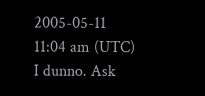2005-05-11 11:04 am (UTC)
I dunno. Ask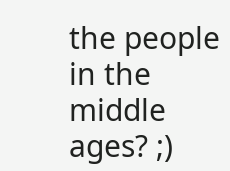the people in the middle ages? ;)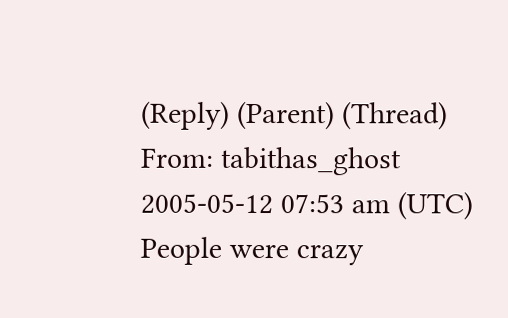(Reply) (Parent) (Thread)
From: tabithas_ghost
2005-05-12 07:53 am (UTC)
People were crazy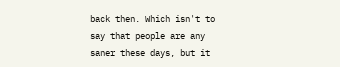back then. Which isn't to say that people are any saner these days, but it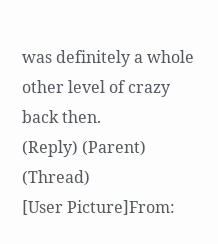was definitely a whole other level of crazy back then.
(Reply) (Parent) (Thread)
[User Picture]From: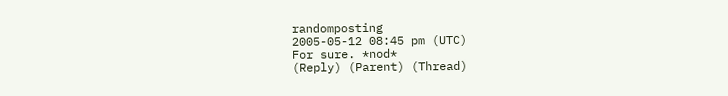randomposting
2005-05-12 08:45 pm (UTC)
For sure. *nod*
(Reply) (Parent) (Thread)